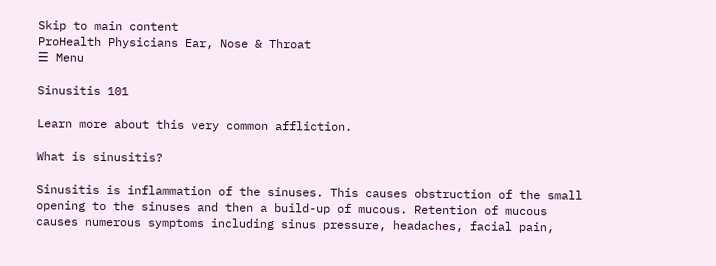Skip to main content
ProHealth Physicians Ear, Nose & Throat
☰ Menu

Sinusitis 101

Learn more about this very common affliction.

What is sinusitis?

Sinusitis is inflammation of the sinuses. This causes obstruction of the small opening to the sinuses and then a build-up of mucous. Retention of mucous causes numerous symptoms including sinus pressure, headaches, facial pain,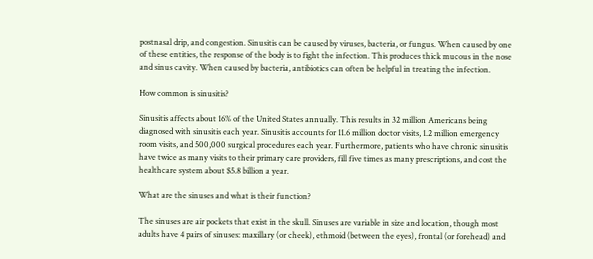postnasal drip, and congestion. Sinusitis can be caused by viruses, bacteria, or fungus. When caused by one of these entities, the response of the body is to fight the infection. This produces thick mucous in the nose and sinus cavity. When caused by bacteria, antibiotics can often be helpful in treating the infection.

How common is sinusitis?

Sinusitis affects about 16% of the United States annually. This results in 32 million Americans being diagnosed with sinusitis each year. Sinusitis accounts for 11.6 million doctor visits, 1.2 million emergency room visits, and 500,000 surgical procedures each year. Furthermore, patients who have chronic sinusitis have twice as many visits to their primary care providers, fill five times as many prescriptions, and cost the healthcare system about $5.8 billion a year.

What are the sinuses and what is their function?

The sinuses are air pockets that exist in the skull. Sinuses are variable in size and location, though most adults have 4 pairs of sinuses: maxillary (or cheek), ethmoid (between the eyes), frontal (or forehead) and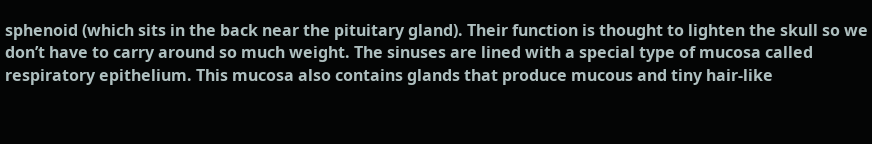sphenoid (which sits in the back near the pituitary gland). Their function is thought to lighten the skull so we don’t have to carry around so much weight. The sinuses are lined with a special type of mucosa called respiratory epithelium. This mucosa also contains glands that produce mucous and tiny hair-like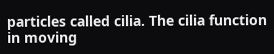particles called cilia. The cilia function in moving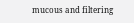mucous and filtering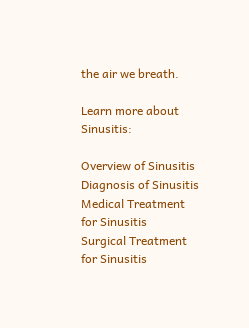the air we breath.

Learn more about Sinusitis:

Overview of Sinusitis
Diagnosis of Sinusitis
Medical Treatment for Sinusitis
Surgical Treatment for Sinusitis